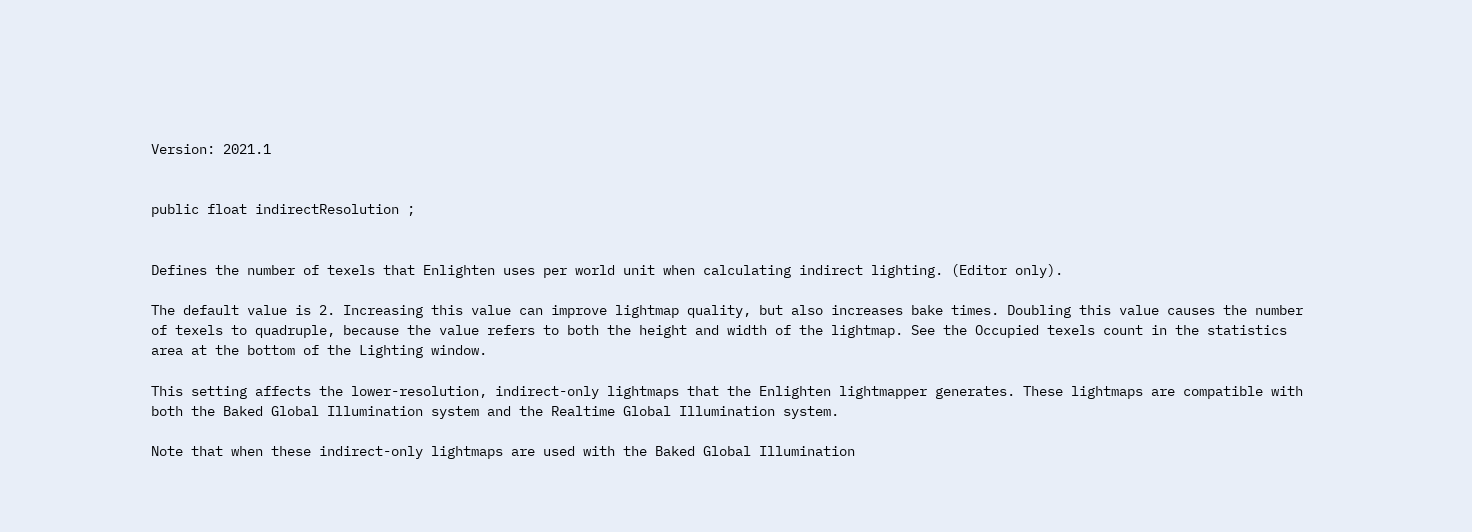Version: 2021.1


public float indirectResolution ;


Defines the number of texels that Enlighten uses per world unit when calculating indirect lighting. (Editor only).

The default value is 2. Increasing this value can improve lightmap quality, but also increases bake times. Doubling this value causes the number of texels to quadruple, because the value refers to both the height and width of the lightmap. See the Occupied texels count in the statistics area at the bottom of the Lighting window.

This setting affects the lower-resolution, indirect-only lightmaps that the Enlighten lightmapper generates. These lightmaps are compatible with both the Baked Global Illumination system and the Realtime Global Illumination system.

Note that when these indirect-only lightmaps are used with the Baked Global Illumination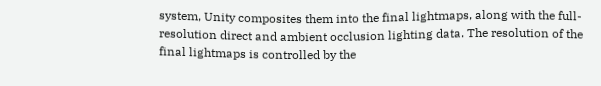system, Unity composites them into the final lightmaps, along with the full-resolution direct and ambient occlusion lighting data. The resolution of the final lightmaps is controlled by the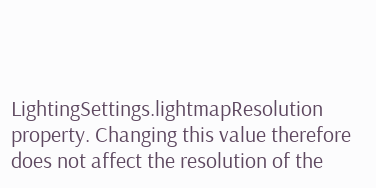LightingSettings.lightmapResolution property. Changing this value therefore does not affect the resolution of the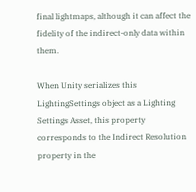final lightmaps, although it can affect the fidelity of the indirect-only data within them.

When Unity serializes this LightingSettings object as a Lighting Settings Asset, this property corresponds to the Indirect Resolution property in the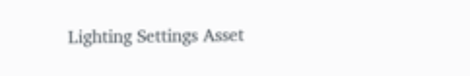Lighting Settings Asset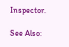Inspector.

See Also: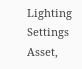Lighting Settings Asset,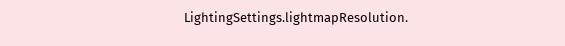LightingSettings.lightmapResolution.